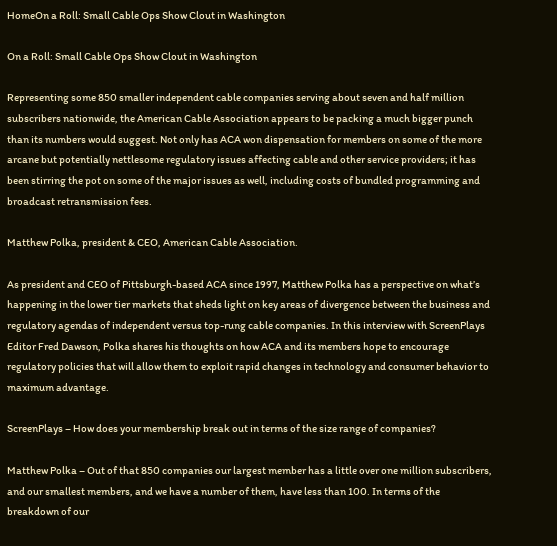HomeOn a Roll: Small Cable Ops Show Clout in Washington

On a Roll: Small Cable Ops Show Clout in Washington

Representing some 850 smaller independent cable companies serving about seven and half million subscribers nationwide, the American Cable Association appears to be packing a much bigger punch than its numbers would suggest. Not only has ACA won dispensation for members on some of the more arcane but potentially nettlesome regulatory issues affecting cable and other service providers; it has been stirring the pot on some of the major issues as well, including costs of bundled programming and broadcast retransmission fees.

Matthew Polka, president & CEO, American Cable Association.

As president and CEO of Pittsburgh-based ACA since 1997, Matthew Polka has a perspective on what’s happening in the lower tier markets that sheds light on key areas of divergence between the business and regulatory agendas of independent versus top-rung cable companies. In this interview with ScreenPlays Editor Fred Dawson, Polka shares his thoughts on how ACA and its members hope to encourage regulatory policies that will allow them to exploit rapid changes in technology and consumer behavior to maximum advantage.

ScreenPlays – How does your membership break out in terms of the size range of companies?

Matthew Polka – Out of that 850 companies our largest member has a little over one million subscribers, and our smallest members, and we have a number of them, have less than 100. In terms of the breakdown of our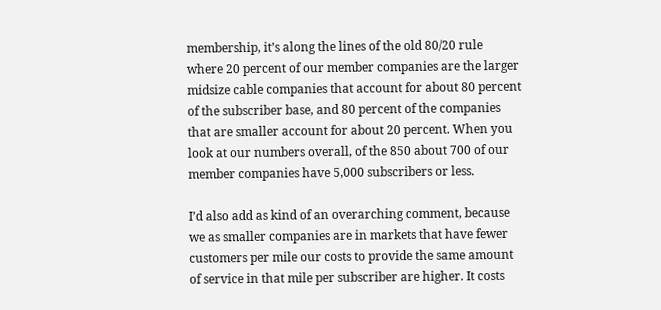membership, it’s along the lines of the old 80/20 rule where 20 percent of our member companies are the larger midsize cable companies that account for about 80 percent of the subscriber base, and 80 percent of the companies that are smaller account for about 20 percent. When you look at our numbers overall, of the 850 about 700 of our member companies have 5,000 subscribers or less.

I’d also add as kind of an overarching comment, because we as smaller companies are in markets that have fewer customers per mile our costs to provide the same amount of service in that mile per subscriber are higher. It costs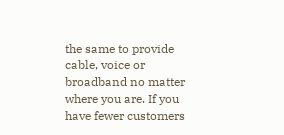the same to provide cable, voice or broadband no matter where you are. If you have fewer customers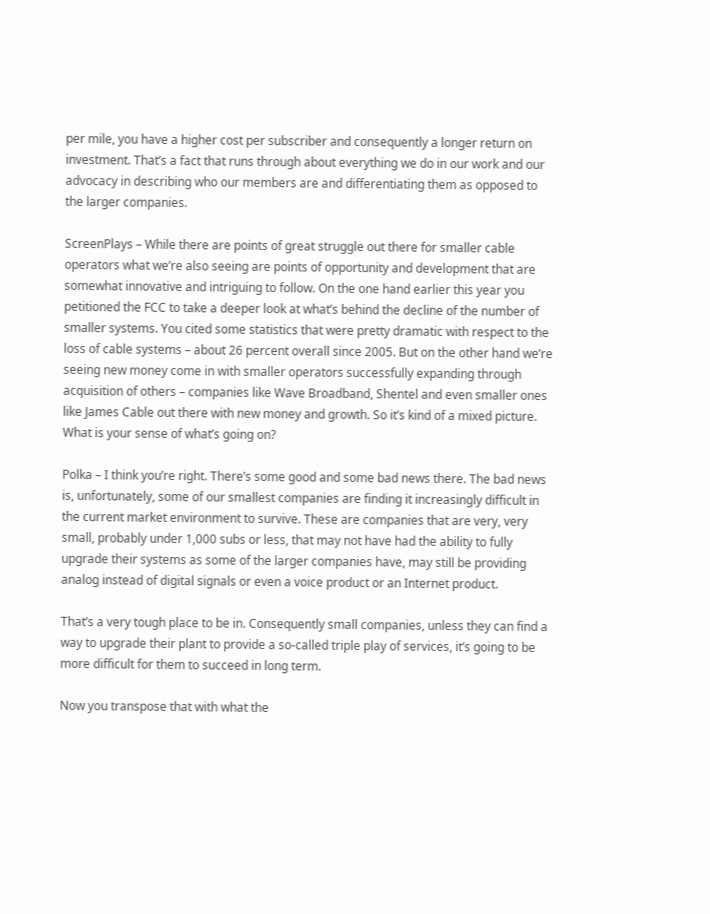per mile, you have a higher cost per subscriber and consequently a longer return on investment. That’s a fact that runs through about everything we do in our work and our advocacy in describing who our members are and differentiating them as opposed to the larger companies.

ScreenPlays – While there are points of great struggle out there for smaller cable operators what we’re also seeing are points of opportunity and development that are somewhat innovative and intriguing to follow. On the one hand earlier this year you petitioned the FCC to take a deeper look at what’s behind the decline of the number of smaller systems. You cited some statistics that were pretty dramatic with respect to the loss of cable systems – about 26 percent overall since 2005. But on the other hand we’re seeing new money come in with smaller operators successfully expanding through acquisition of others – companies like Wave Broadband, Shentel and even smaller ones like James Cable out there with new money and growth. So it’s kind of a mixed picture. What is your sense of what’s going on?

Polka – I think you’re right. There’s some good and some bad news there. The bad news is, unfortunately, some of our smallest companies are finding it increasingly difficult in the current market environment to survive. These are companies that are very, very small, probably under 1,000 subs or less, that may not have had the ability to fully upgrade their systems as some of the larger companies have, may still be providing analog instead of digital signals or even a voice product or an Internet product.

That’s a very tough place to be in. Consequently small companies, unless they can find a way to upgrade their plant to provide a so-called triple play of services, it’s going to be more difficult for them to succeed in long term.

Now you transpose that with what the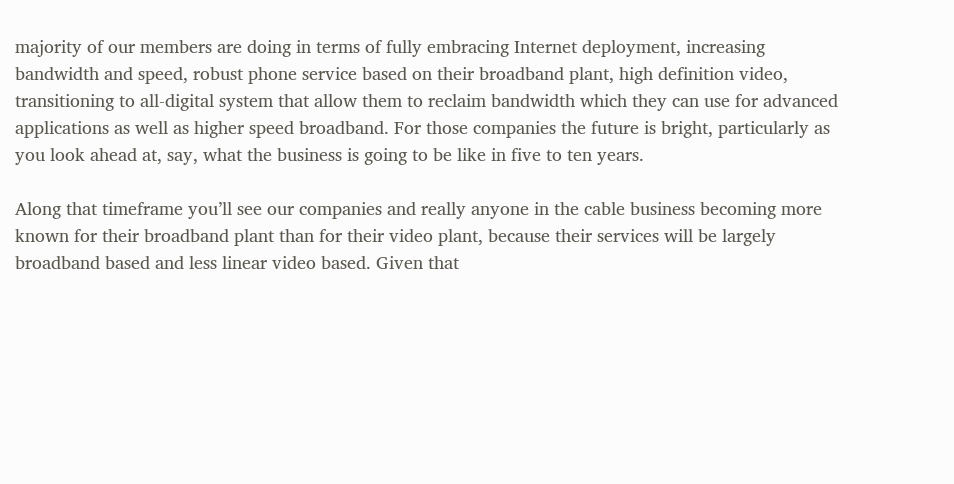majority of our members are doing in terms of fully embracing Internet deployment, increasing bandwidth and speed, robust phone service based on their broadband plant, high definition video, transitioning to all-digital system that allow them to reclaim bandwidth which they can use for advanced applications as well as higher speed broadband. For those companies the future is bright, particularly as you look ahead at, say, what the business is going to be like in five to ten years.

Along that timeframe you’ll see our companies and really anyone in the cable business becoming more known for their broadband plant than for their video plant, because their services will be largely broadband based and less linear video based. Given that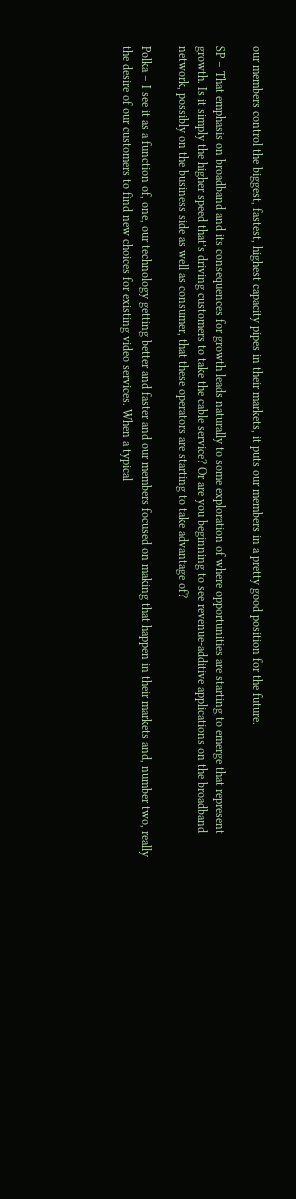our members control the biggest, fastest, highest capacity pipes in their markets, it puts our members in a pretty good position for the future.

SP – That emphasis on broadband and its consequences for growth leads naturally to some exploration of where opportunities are starting to emerge that represent growth. Is it simply the higher speed that’s driving customers to take the cable service? Or are you beginning to see revenue-additive applications on the broadband network, possibly on the business side as well as consumer, that these operators are starting to take advantage of?

Polka – I see it as a function of, one, our technology getting better and faster and our members focused on making that happen in their markets and, number two, really the desire of our customers to find new choices for existing video services. When a typical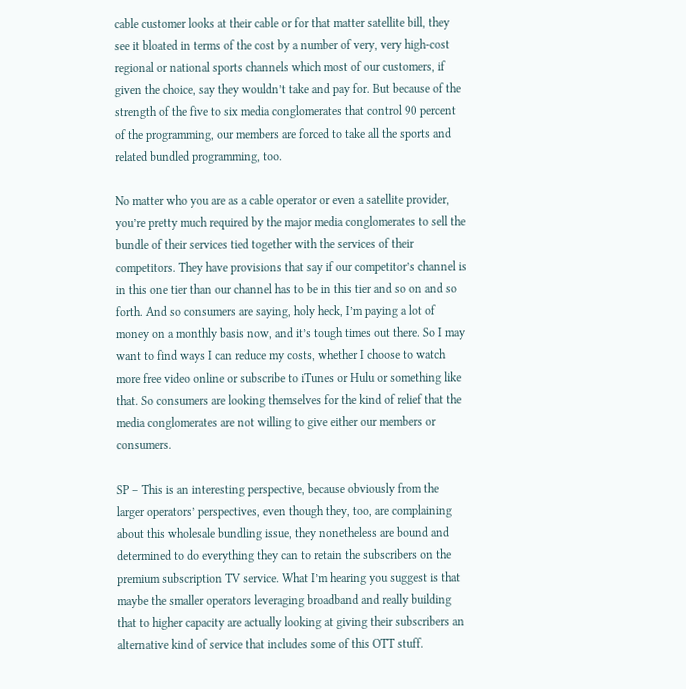cable customer looks at their cable or for that matter satellite bill, they see it bloated in terms of the cost by a number of very, very high-cost regional or national sports channels which most of our customers, if given the choice, say they wouldn’t take and pay for. But because of the strength of the five to six media conglomerates that control 90 percent of the programming, our members are forced to take all the sports and related bundled programming, too.

No matter who you are as a cable operator or even a satellite provider, you’re pretty much required by the major media conglomerates to sell the bundle of their services tied together with the services of their competitors. They have provisions that say if our competitor’s channel is in this one tier than our channel has to be in this tier and so on and so forth. And so consumers are saying, holy heck, I’m paying a lot of money on a monthly basis now, and it’s tough times out there. So I may want to find ways I can reduce my costs, whether I choose to watch more free video online or subscribe to iTunes or Hulu or something like that. So consumers are looking themselves for the kind of relief that the media conglomerates are not willing to give either our members or consumers.

SP – This is an interesting perspective, because obviously from the larger operators’ perspectives, even though they, too, are complaining about this wholesale bundling issue, they nonetheless are bound and determined to do everything they can to retain the subscribers on the premium subscription TV service. What I’m hearing you suggest is that maybe the smaller operators leveraging broadband and really building that to higher capacity are actually looking at giving their subscribers an alternative kind of service that includes some of this OTT stuff.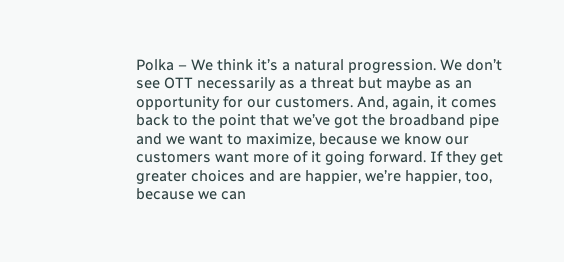Polka – We think it’s a natural progression. We don’t see OTT necessarily as a threat but maybe as an opportunity for our customers. And, again, it comes back to the point that we’ve got the broadband pipe and we want to maximize, because we know our customers want more of it going forward. If they get greater choices and are happier, we’re happier, too, because we can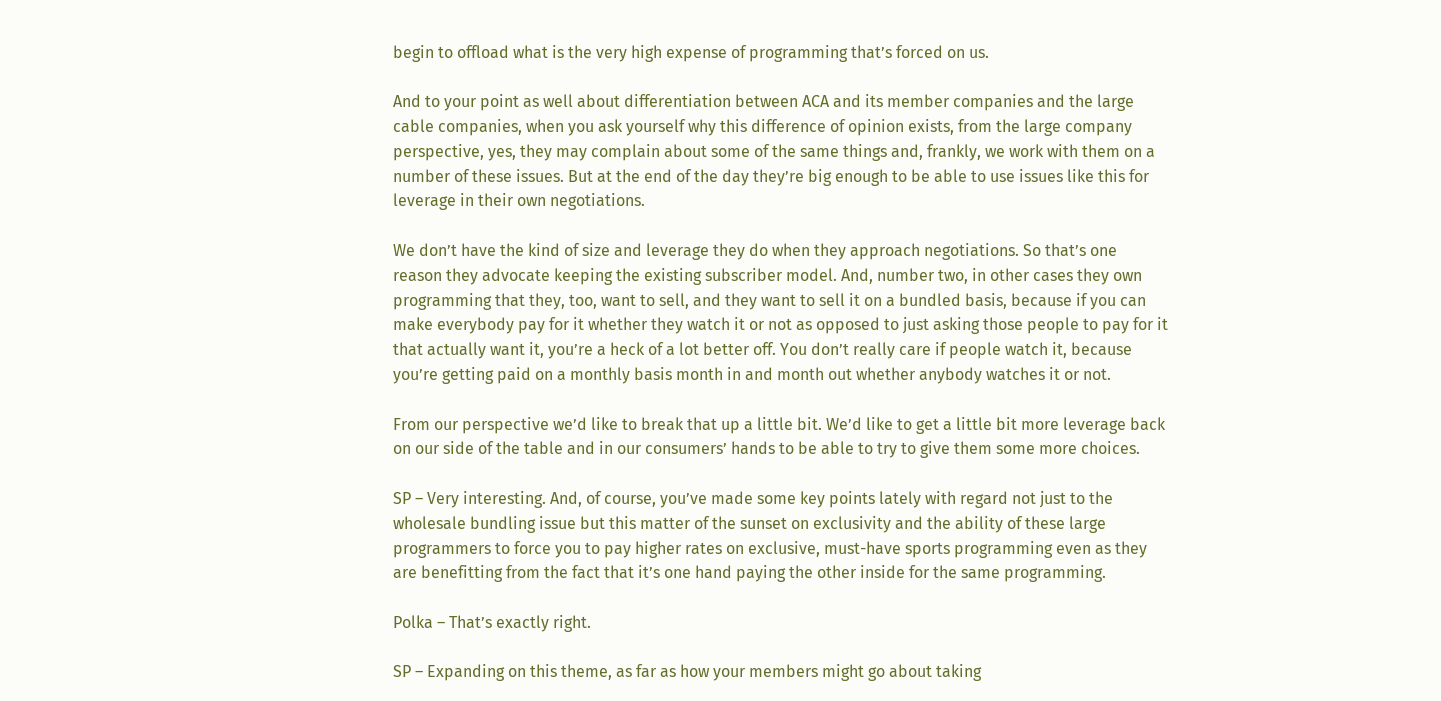begin to offload what is the very high expense of programming that’s forced on us.

And to your point as well about differentiation between ACA and its member companies and the large cable companies, when you ask yourself why this difference of opinion exists, from the large company perspective, yes, they may complain about some of the same things and, frankly, we work with them on a number of these issues. But at the end of the day they’re big enough to be able to use issues like this for leverage in their own negotiations.

We don’t have the kind of size and leverage they do when they approach negotiations. So that’s one reason they advocate keeping the existing subscriber model. And, number two, in other cases they own programming that they, too, want to sell, and they want to sell it on a bundled basis, because if you can make everybody pay for it whether they watch it or not as opposed to just asking those people to pay for it that actually want it, you’re a heck of a lot better off. You don’t really care if people watch it, because you’re getting paid on a monthly basis month in and month out whether anybody watches it or not.

From our perspective we’d like to break that up a little bit. We’d like to get a little bit more leverage back on our side of the table and in our consumers’ hands to be able to try to give them some more choices.

SP – Very interesting. And, of course, you’ve made some key points lately with regard not just to the wholesale bundling issue but this matter of the sunset on exclusivity and the ability of these large programmers to force you to pay higher rates on exclusive, must-have sports programming even as they are benefitting from the fact that it’s one hand paying the other inside for the same programming.

Polka – That’s exactly right.

SP – Expanding on this theme, as far as how your members might go about taking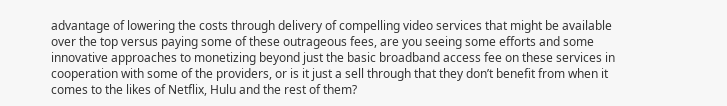advantage of lowering the costs through delivery of compelling video services that might be available over the top versus paying some of these outrageous fees, are you seeing some efforts and some innovative approaches to monetizing beyond just the basic broadband access fee on these services in cooperation with some of the providers, or is it just a sell through that they don’t benefit from when it comes to the likes of Netflix, Hulu and the rest of them?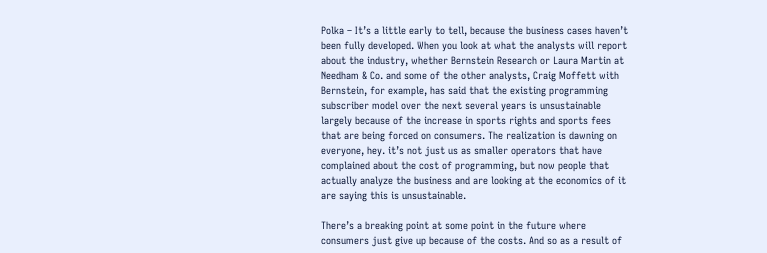Polka – It’s a little early to tell, because the business cases haven’t been fully developed. When you look at what the analysts will report about the industry, whether Bernstein Research or Laura Martin at Needham & Co. and some of the other analysts, Craig Moffett with Bernstein, for example, has said that the existing programming subscriber model over the next several years is unsustainable largely because of the increase in sports rights and sports fees that are being forced on consumers. The realization is dawning on everyone, hey. it’s not just us as smaller operators that have complained about the cost of programming, but now people that actually analyze the business and are looking at the economics of it are saying this is unsustainable.

There’s a breaking point at some point in the future where consumers just give up because of the costs. And so as a result of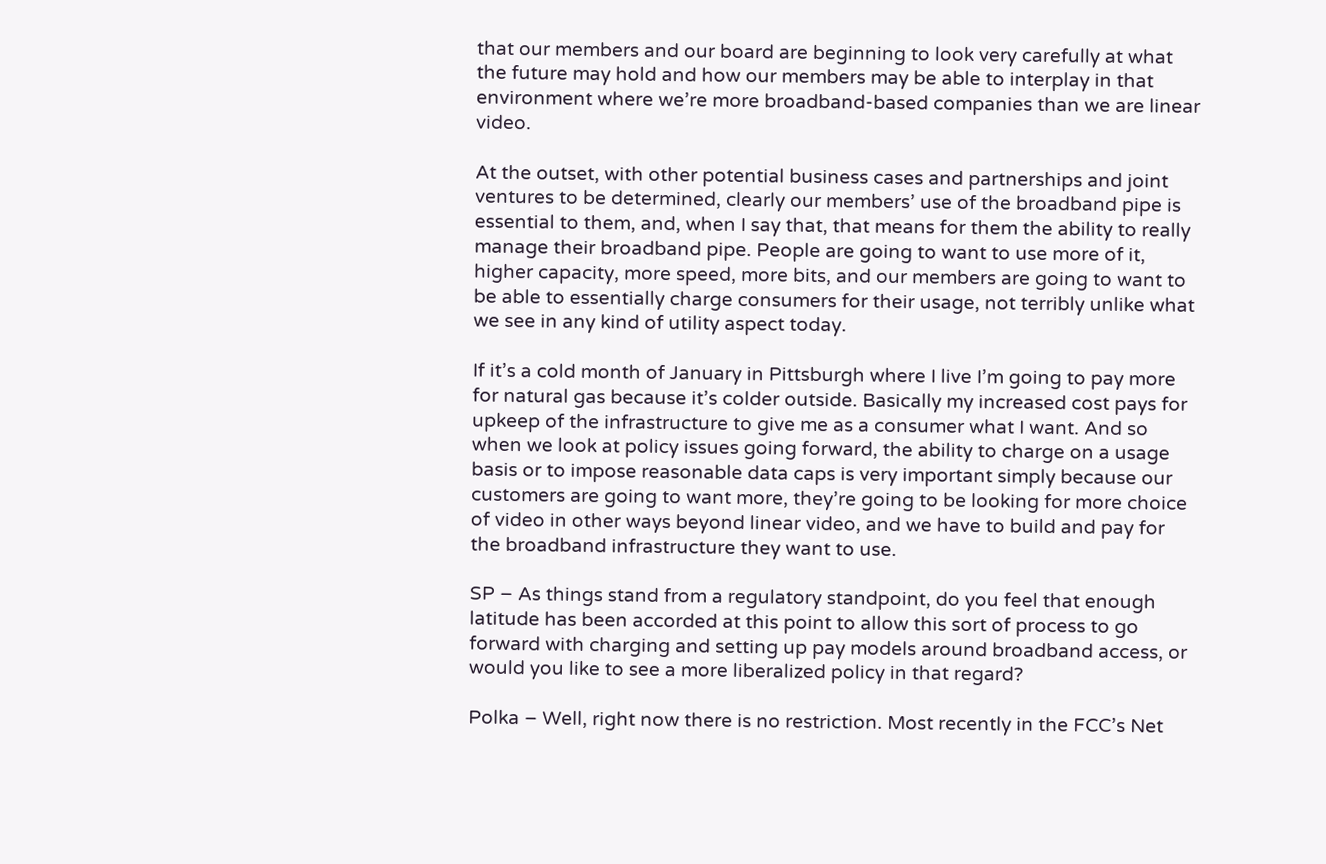that our members and our board are beginning to look very carefully at what the future may hold and how our members may be able to interplay in that environment where we’re more broadband-based companies than we are linear video.

At the outset, with other potential business cases and partnerships and joint ventures to be determined, clearly our members’ use of the broadband pipe is essential to them, and, when I say that, that means for them the ability to really manage their broadband pipe. People are going to want to use more of it, higher capacity, more speed, more bits, and our members are going to want to be able to essentially charge consumers for their usage, not terribly unlike what we see in any kind of utility aspect today.

If it’s a cold month of January in Pittsburgh where I live I’m going to pay more for natural gas because it’s colder outside. Basically my increased cost pays for upkeep of the infrastructure to give me as a consumer what I want. And so when we look at policy issues going forward, the ability to charge on a usage basis or to impose reasonable data caps is very important simply because our customers are going to want more, they’re going to be looking for more choice of video in other ways beyond linear video, and we have to build and pay for the broadband infrastructure they want to use.

SP – As things stand from a regulatory standpoint, do you feel that enough latitude has been accorded at this point to allow this sort of process to go forward with charging and setting up pay models around broadband access, or would you like to see a more liberalized policy in that regard?

Polka – Well, right now there is no restriction. Most recently in the FCC’s Net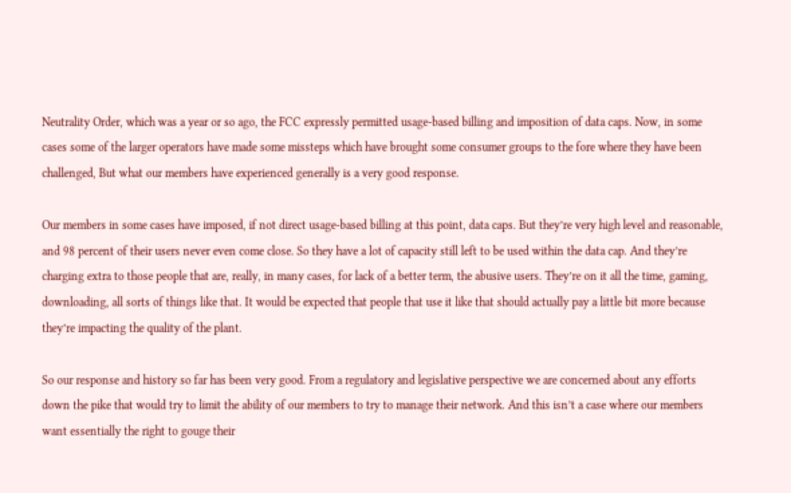Neutrality Order, which was a year or so ago, the FCC expressly permitted usage-based billing and imposition of data caps. Now, in some cases some of the larger operators have made some missteps which have brought some consumer groups to the fore where they have been challenged, But what our members have experienced generally is a very good response.

Our members in some cases have imposed, if not direct usage-based billing at this point, data caps. But they’re very high level and reasonable, and 98 percent of their users never even come close. So they have a lot of capacity still left to be used within the data cap. And they’re charging extra to those people that are, really, in many cases, for lack of a better term, the abusive users. They’re on it all the time, gaming, downloading, all sorts of things like that. It would be expected that people that use it like that should actually pay a little bit more because they’re impacting the quality of the plant.

So our response and history so far has been very good. From a regulatory and legislative perspective we are concerned about any efforts down the pike that would try to limit the ability of our members to try to manage their network. And this isn’t a case where our members want essentially the right to gouge their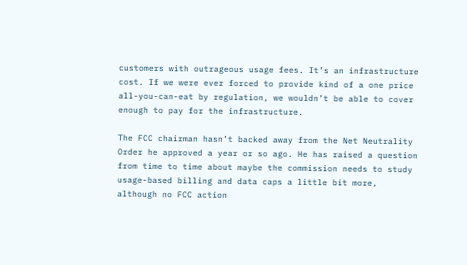customers with outrageous usage fees. It’s an infrastructure cost. If we were ever forced to provide kind of a one price all-you-can-eat by regulation, we wouldn’t be able to cover enough to pay for the infrastructure.

The FCC chairman hasn’t backed away from the Net Neutrality Order he approved a year or so ago. He has raised a question from time to time about maybe the commission needs to study usage-based billing and data caps a little bit more, although no FCC action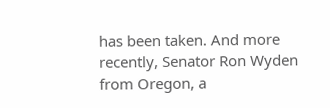has been taken. And more recently, Senator Ron Wyden from Oregon, a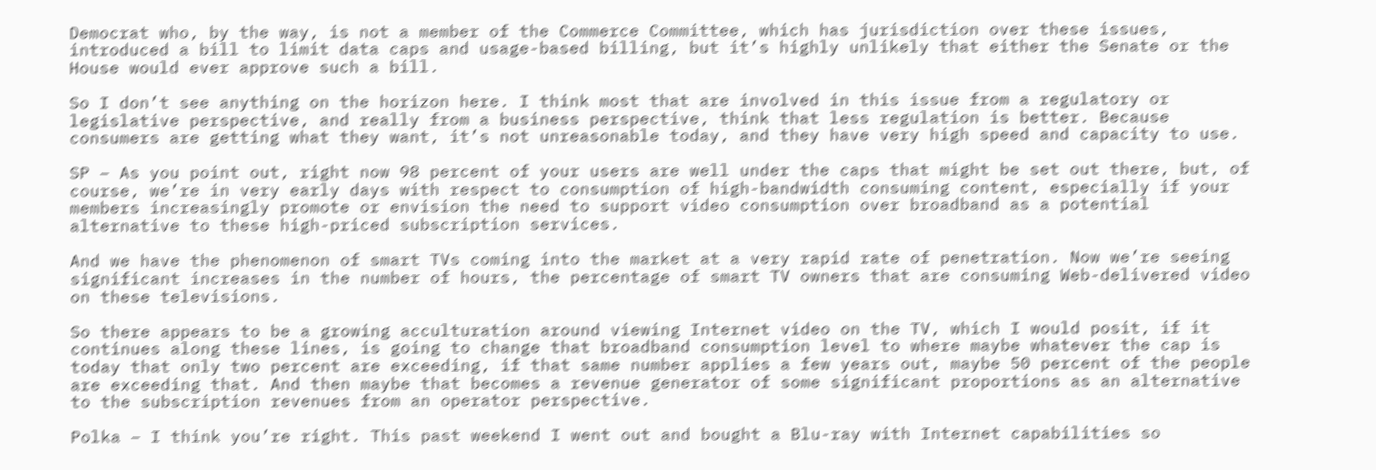Democrat who, by the way, is not a member of the Commerce Committee, which has jurisdiction over these issues, introduced a bill to limit data caps and usage-based billing, but it’s highly unlikely that either the Senate or the House would ever approve such a bill.

So I don’t see anything on the horizon here. I think most that are involved in this issue from a regulatory or legislative perspective, and really from a business perspective, think that less regulation is better. Because consumers are getting what they want, it’s not unreasonable today, and they have very high speed and capacity to use.

SP – As you point out, right now 98 percent of your users are well under the caps that might be set out there, but, of course, we’re in very early days with respect to consumption of high-bandwidth consuming content, especially if your members increasingly promote or envision the need to support video consumption over broadband as a potential alternative to these high-priced subscription services.

And we have the phenomenon of smart TVs coming into the market at a very rapid rate of penetration. Now we’re seeing significant increases in the number of hours, the percentage of smart TV owners that are consuming Web-delivered video on these televisions.

So there appears to be a growing acculturation around viewing Internet video on the TV, which I would posit, if it continues along these lines, is going to change that broadband consumption level to where maybe whatever the cap is today that only two percent are exceeding, if that same number applies a few years out, maybe 50 percent of the people are exceeding that. And then maybe that becomes a revenue generator of some significant proportions as an alternative to the subscription revenues from an operator perspective.

Polka – I think you’re right. This past weekend I went out and bought a Blu-ray with Internet capabilities so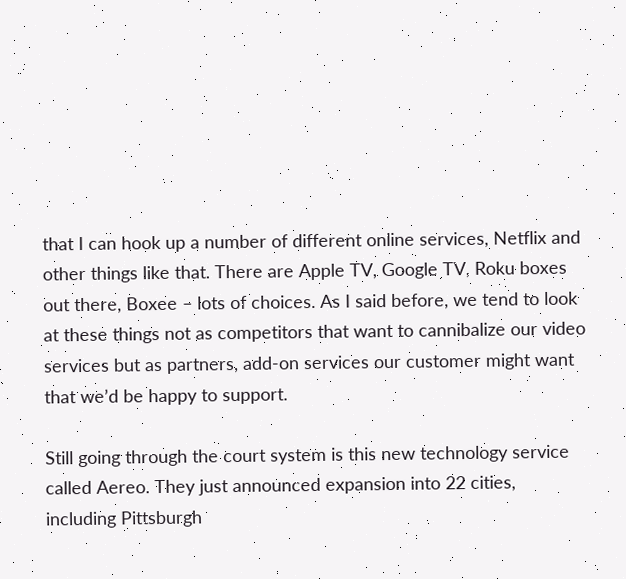that I can hook up a number of different online services, Netflix and other things like that. There are Apple TV, Google TV, Roku boxes out there, Boxee – lots of choices. As I said before, we tend to look at these things not as competitors that want to cannibalize our video services but as partners, add-on services our customer might want that we’d be happy to support.

Still going through the court system is this new technology service called Aereo. They just announced expansion into 22 cities, including Pittsburgh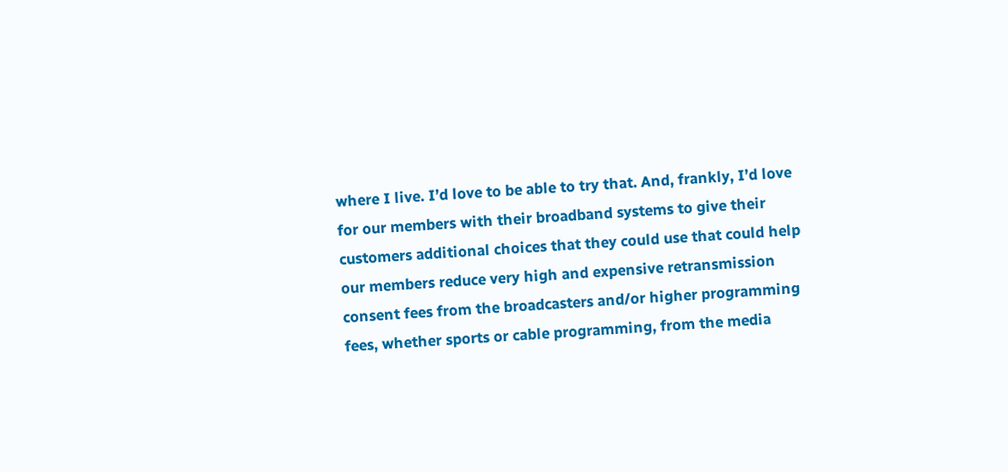where I live. I’d love to be able to try that. And, frankly, I’d love for our members with their broadband systems to give their customers additional choices that they could use that could help our members reduce very high and expensive retransmission consent fees from the broadcasters and/or higher programming fees, whether sports or cable programming, from the media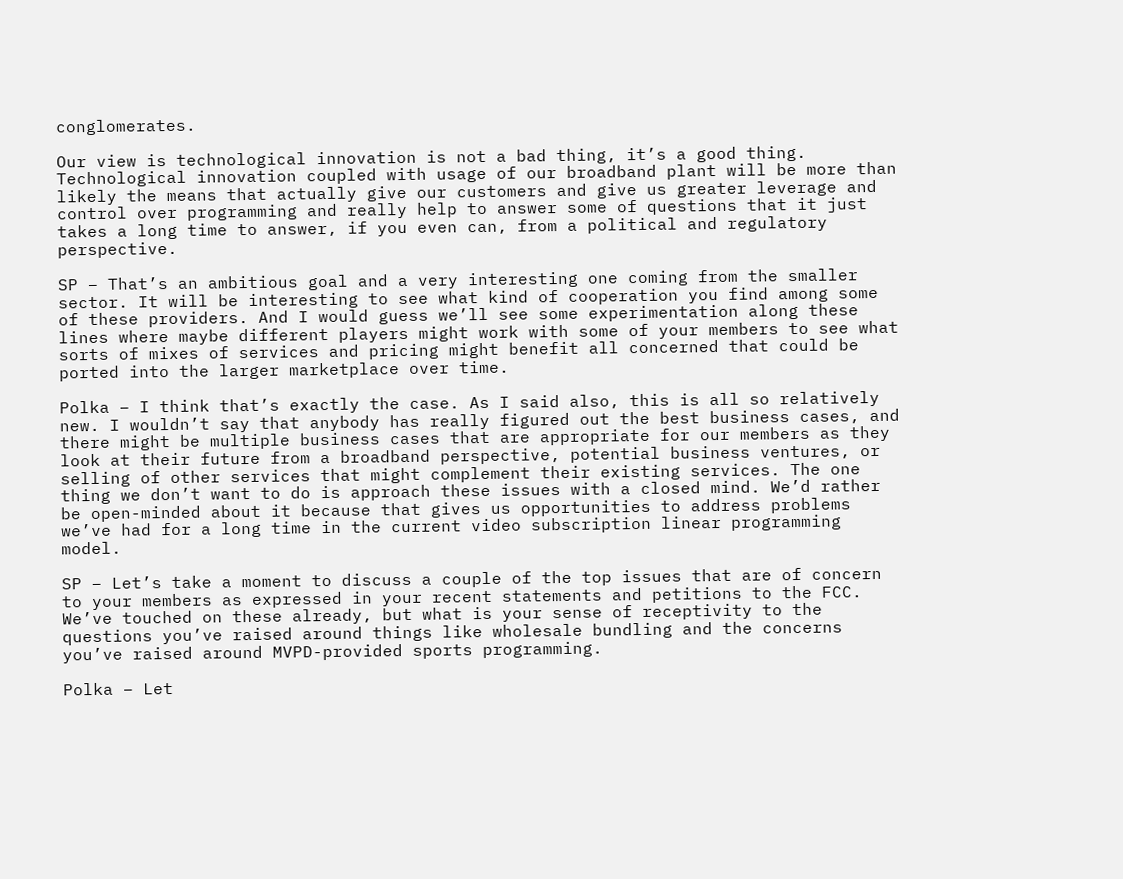conglomerates.

Our view is technological innovation is not a bad thing, it’s a good thing. Technological innovation coupled with usage of our broadband plant will be more than likely the means that actually give our customers and give us greater leverage and control over programming and really help to answer some of questions that it just takes a long time to answer, if you even can, from a political and regulatory perspective.

SP – That’s an ambitious goal and a very interesting one coming from the smaller sector. It will be interesting to see what kind of cooperation you find among some of these providers. And I would guess we’ll see some experimentation along these lines where maybe different players might work with some of your members to see what sorts of mixes of services and pricing might benefit all concerned that could be ported into the larger marketplace over time.

Polka – I think that’s exactly the case. As I said also, this is all so relatively new. I wouldn’t say that anybody has really figured out the best business cases, and there might be multiple business cases that are appropriate for our members as they look at their future from a broadband perspective, potential business ventures, or selling of other services that might complement their existing services. The one thing we don’t want to do is approach these issues with a closed mind. We’d rather be open-minded about it because that gives us opportunities to address problems we’ve had for a long time in the current video subscription linear programming model.

SP – Let’s take a moment to discuss a couple of the top issues that are of concern to your members as expressed in your recent statements and petitions to the FCC. We’ve touched on these already, but what is your sense of receptivity to the questions you’ve raised around things like wholesale bundling and the concerns you’ve raised around MVPD-provided sports programming.

Polka – Let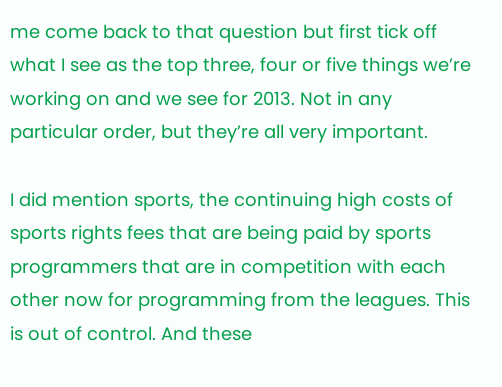me come back to that question but first tick off what I see as the top three, four or five things we’re working on and we see for 2013. Not in any particular order, but they’re all very important.

I did mention sports, the continuing high costs of sports rights fees that are being paid by sports programmers that are in competition with each other now for programming from the leagues. This is out of control. And these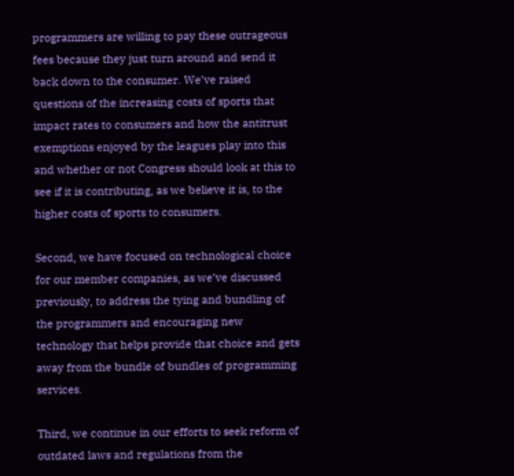programmers are willing to pay these outrageous fees because they just turn around and send it back down to the consumer. We’ve raised questions of the increasing costs of sports that impact rates to consumers and how the antitrust exemptions enjoyed by the leagues play into this and whether or not Congress should look at this to see if it is contributing, as we believe it is, to the higher costs of sports to consumers.

Second, we have focused on technological choice for our member companies, as we’ve discussed previously, to address the tying and bundling of the programmers and encouraging new technology that helps provide that choice and gets away from the bundle of bundles of programming services.

Third, we continue in our efforts to seek reform of outdated laws and regulations from the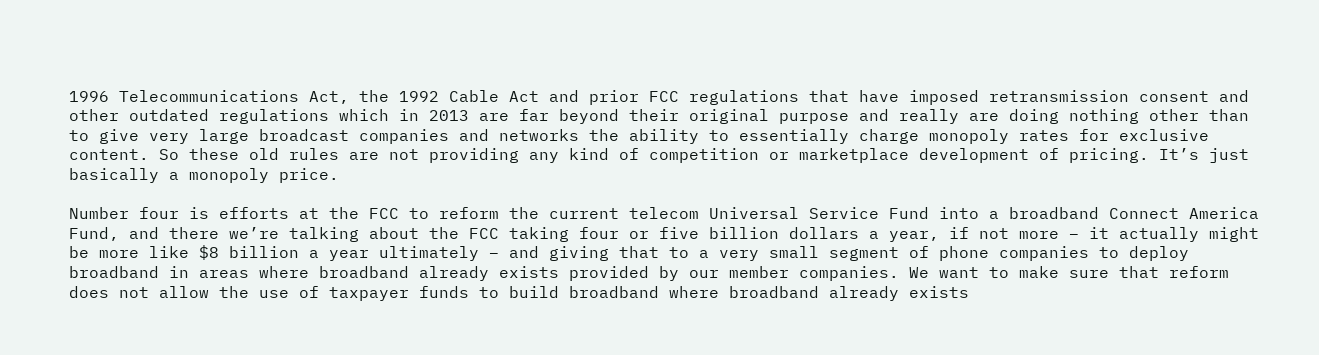1996 Telecommunications Act, the 1992 Cable Act and prior FCC regulations that have imposed retransmission consent and other outdated regulations which in 2013 are far beyond their original purpose and really are doing nothing other than to give very large broadcast companies and networks the ability to essentially charge monopoly rates for exclusive content. So these old rules are not providing any kind of competition or marketplace development of pricing. It’s just basically a monopoly price.

Number four is efforts at the FCC to reform the current telecom Universal Service Fund into a broadband Connect America Fund, and there we’re talking about the FCC taking four or five billion dollars a year, if not more – it actually might be more like $8 billion a year ultimately – and giving that to a very small segment of phone companies to deploy broadband in areas where broadband already exists provided by our member companies. We want to make sure that reform does not allow the use of taxpayer funds to build broadband where broadband already exists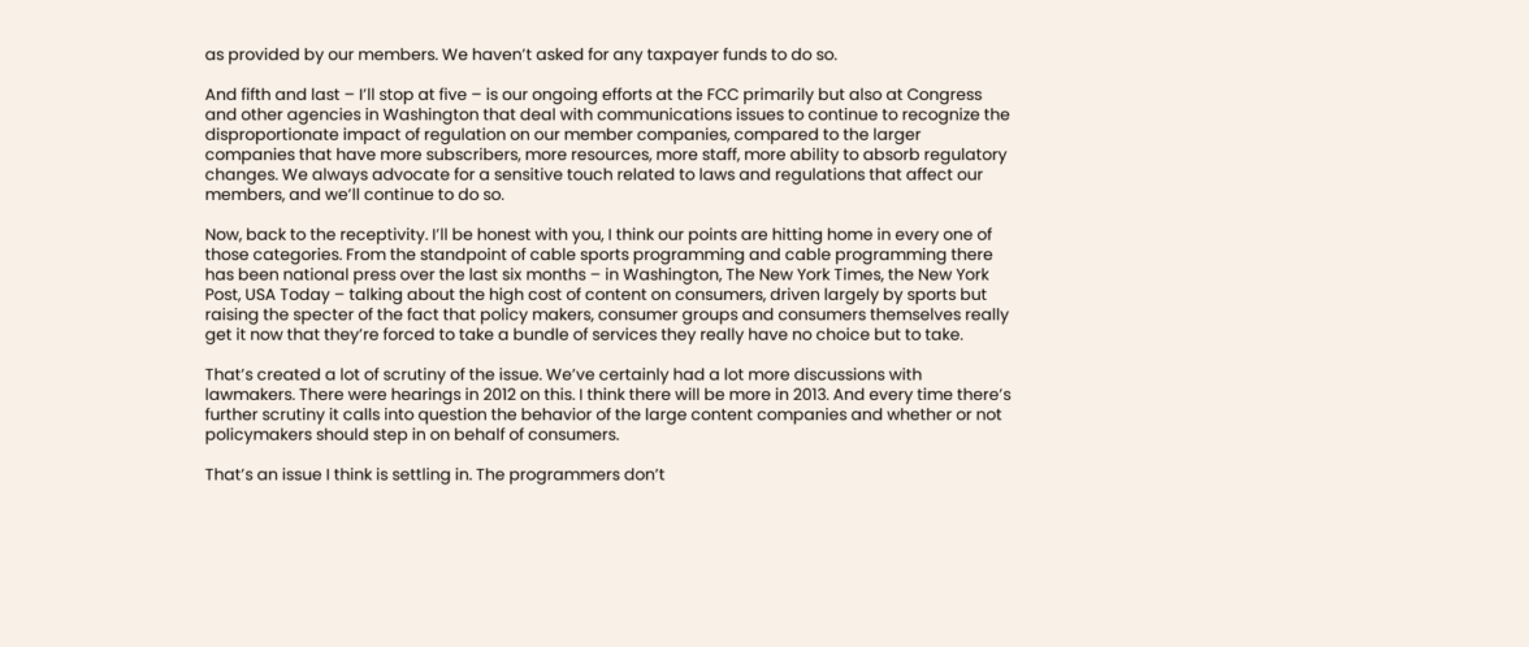as provided by our members. We haven’t asked for any taxpayer funds to do so.

And fifth and last – I’ll stop at five – is our ongoing efforts at the FCC primarily but also at Congress and other agencies in Washington that deal with communications issues to continue to recognize the disproportionate impact of regulation on our member companies, compared to the larger companies that have more subscribers, more resources, more staff, more ability to absorb regulatory changes. We always advocate for a sensitive touch related to laws and regulations that affect our members, and we’ll continue to do so.

Now, back to the receptivity. I’ll be honest with you, I think our points are hitting home in every one of those categories. From the standpoint of cable sports programming and cable programming there has been national press over the last six months – in Washington, The New York Times, the New York Post, USA Today – talking about the high cost of content on consumers, driven largely by sports but raising the specter of the fact that policy makers, consumer groups and consumers themselves really get it now that they’re forced to take a bundle of services they really have no choice but to take.

That’s created a lot of scrutiny of the issue. We’ve certainly had a lot more discussions with lawmakers. There were hearings in 2012 on this. I think there will be more in 2013. And every time there’s further scrutiny it calls into question the behavior of the large content companies and whether or not policymakers should step in on behalf of consumers.

That’s an issue I think is settling in. The programmers don’t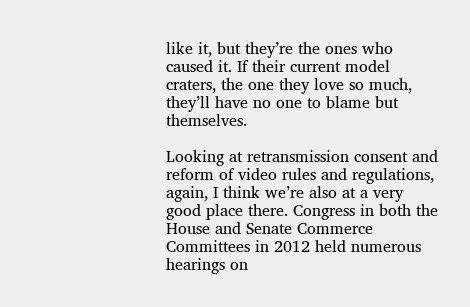like it, but they’re the ones who caused it. If their current model craters, the one they love so much, they’ll have no one to blame but themselves.

Looking at retransmission consent and reform of video rules and regulations, again, I think we’re also at a very good place there. Congress in both the House and Senate Commerce Committees in 2012 held numerous hearings on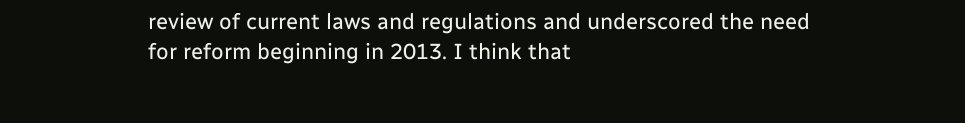review of current laws and regulations and underscored the need for reform beginning in 2013. I think that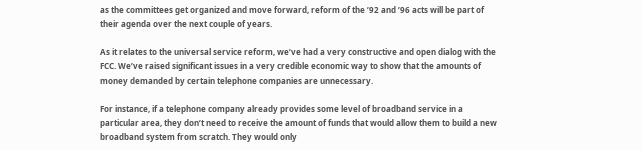as the committees get organized and move forward, reform of the ’92 and ’96 acts will be part of their agenda over the next couple of years.

As it relates to the universal service reform, we’ve had a very constructive and open dialog with the FCC. We’ve raised significant issues in a very credible economic way to show that the amounts of money demanded by certain telephone companies are unnecessary.

For instance, if a telephone company already provides some level of broadband service in a particular area, they don’t need to receive the amount of funds that would allow them to build a new broadband system from scratch. They would only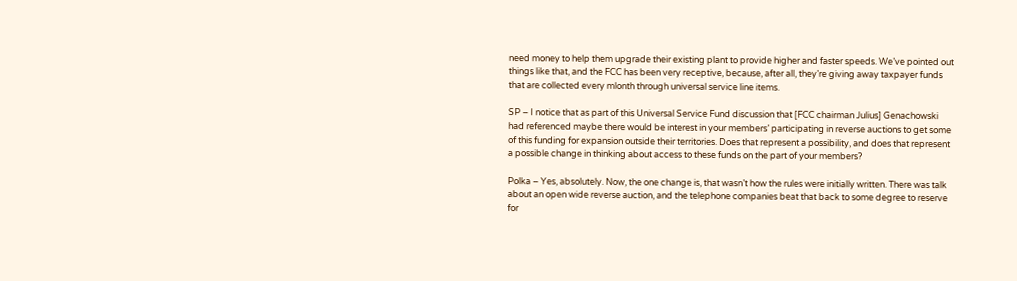need money to help them upgrade their existing plant to provide higher and faster speeds. We’ve pointed out things like that, and the FCC has been very receptive, because, after all, they’re giving away taxpayer funds that are collected every mlonth through universal service line items.

SP – I notice that as part of this Universal Service Fund discussion that [FCC chairman Julius] Genachowski had referenced maybe there would be interest in your members’ participating in reverse auctions to get some of this funding for expansion outside their territories. Does that represent a possibility, and does that represent a possible change in thinking about access to these funds on the part of your members?

Polka – Yes, absolutely. Now, the one change is, that wasn’t how the rules were initially written. There was talk about an open wide reverse auction, and the telephone companies beat that back to some degree to reserve for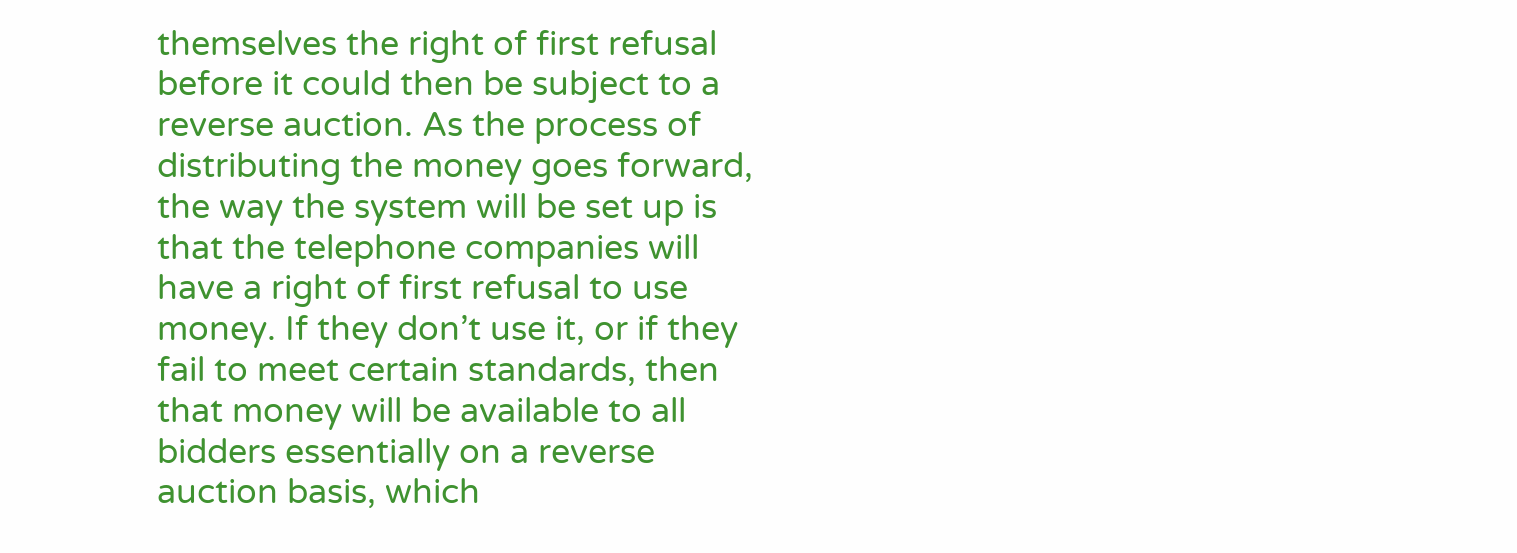themselves the right of first refusal before it could then be subject to a reverse auction. As the process of distributing the money goes forward, the way the system will be set up is that the telephone companies will have a right of first refusal to use money. If they don’t use it, or if they fail to meet certain standards, then that money will be available to all bidders essentially on a reverse auction basis, which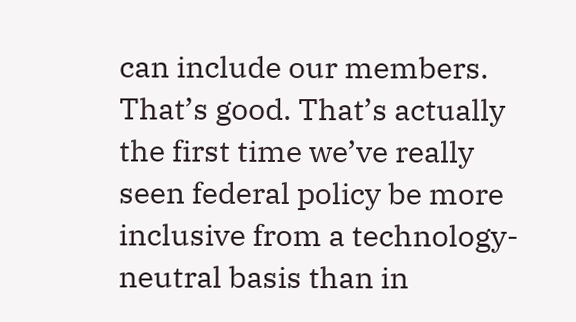can include our members. That’s good. That’s actually the first time we’ve really seen federal policy be more inclusive from a technology-neutral basis than in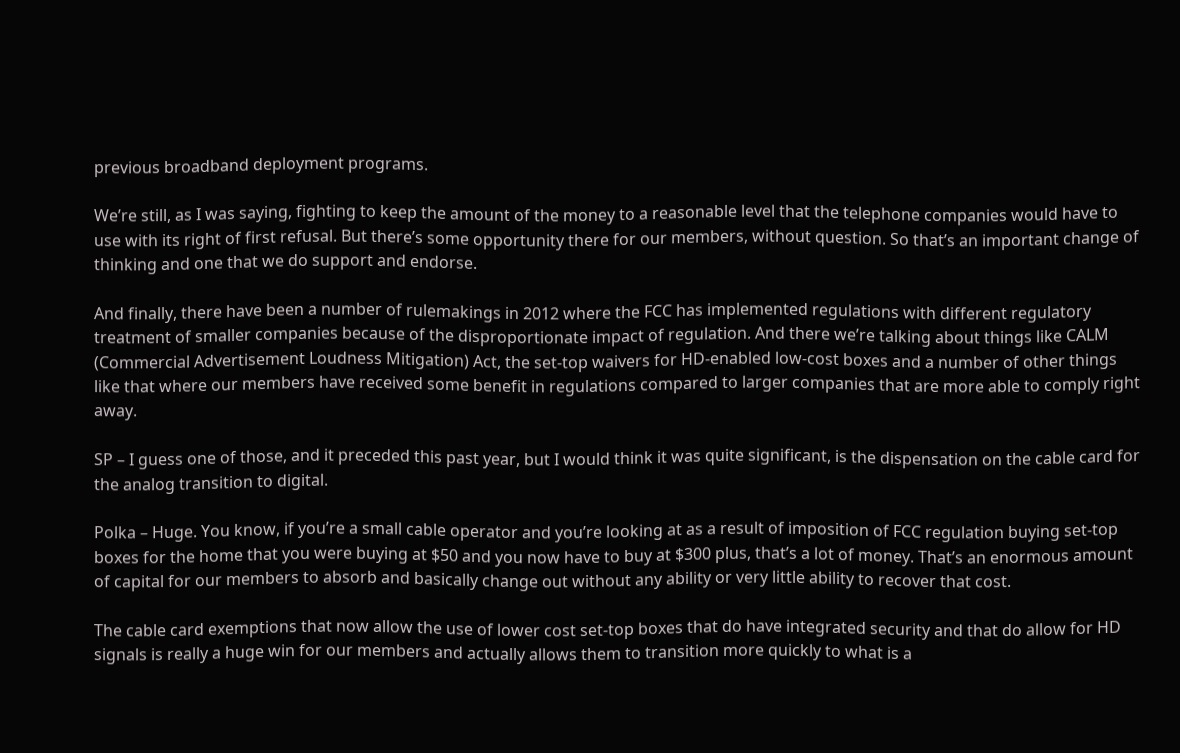previous broadband deployment programs.

We’re still, as I was saying, fighting to keep the amount of the money to a reasonable level that the telephone companies would have to use with its right of first refusal. But there’s some opportunity there for our members, without question. So that’s an important change of thinking and one that we do support and endorse.

And finally, there have been a number of rulemakings in 2012 where the FCC has implemented regulations with different regulatory treatment of smaller companies because of the disproportionate impact of regulation. And there we’re talking about things like CALM (Commercial Advertisement Loudness Mitigation) Act, the set-top waivers for HD-enabled low-cost boxes and a number of other things like that where our members have received some benefit in regulations compared to larger companies that are more able to comply right away.

SP – I guess one of those, and it preceded this past year, but I would think it was quite significant, is the dispensation on the cable card for the analog transition to digital.

Polka – Huge. You know, if you’re a small cable operator and you’re looking at as a result of imposition of FCC regulation buying set-top boxes for the home that you were buying at $50 and you now have to buy at $300 plus, that’s a lot of money. That’s an enormous amount of capital for our members to absorb and basically change out without any ability or very little ability to recover that cost.

The cable card exemptions that now allow the use of lower cost set-top boxes that do have integrated security and that do allow for HD signals is really a huge win for our members and actually allows them to transition more quickly to what is a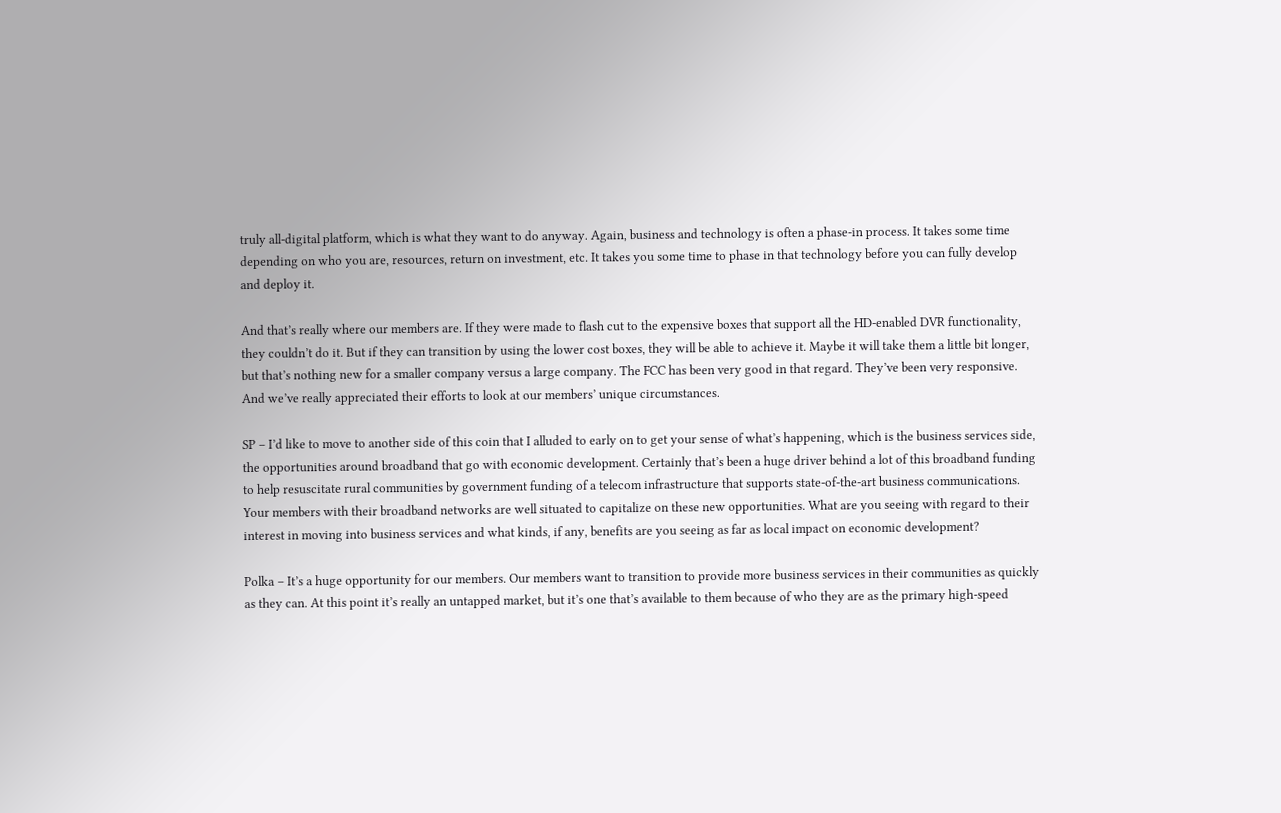truly all-digital platform, which is what they want to do anyway. Again, business and technology is often a phase-in process. It takes some time depending on who you are, resources, return on investment, etc. It takes you some time to phase in that technology before you can fully develop and deploy it.

And that’s really where our members are. If they were made to flash cut to the expensive boxes that support all the HD-enabled DVR functionality, they couldn’t do it. But if they can transition by using the lower cost boxes, they will be able to achieve it. Maybe it will take them a little bit longer, but that’s nothing new for a smaller company versus a large company. The FCC has been very good in that regard. They’ve been very responsive. And we’ve really appreciated their efforts to look at our members’ unique circumstances.

SP – I’d like to move to another side of this coin that I alluded to early on to get your sense of what’s happening, which is the business services side, the opportunities around broadband that go with economic development. Certainly that’s been a huge driver behind a lot of this broadband funding to help resuscitate rural communities by government funding of a telecom infrastructure that supports state-of-the-art business communications. Your members with their broadband networks are well situated to capitalize on these new opportunities. What are you seeing with regard to their interest in moving into business services and what kinds, if any, benefits are you seeing as far as local impact on economic development?

Polka – It’s a huge opportunity for our members. Our members want to transition to provide more business services in their communities as quickly as they can. At this point it’s really an untapped market, but it’s one that’s available to them because of who they are as the primary high-speed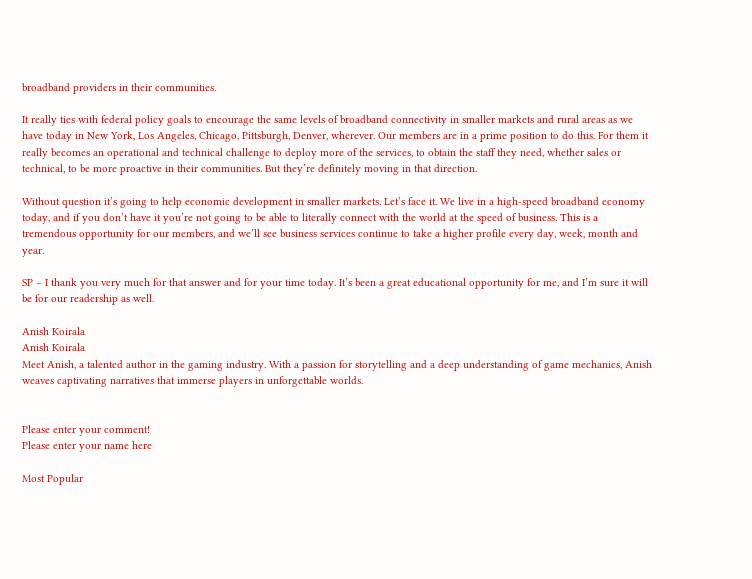broadband providers in their communities.

It really ties with federal policy goals to encourage the same levels of broadband connectivity in smaller markets and rural areas as we have today in New York, Los Angeles, Chicago, Pittsburgh, Denver, wherever. Our members are in a prime position to do this. For them it really becomes an operational and technical challenge to deploy more of the services, to obtain the staff they need, whether sales or technical, to be more proactive in their communities. But they’re definitely moving in that direction.

Without question it’s going to help economic development in smaller markets. Let’s face it. We live in a high-speed broadband economy today, and if you don’t have it you’re not going to be able to literally connect with the world at the speed of business. This is a tremendous opportunity for our members, and we’ll see business services continue to take a higher profile every day, week, month and year.

SP – I thank you very much for that answer and for your time today. It’s been a great educational opportunity for me, and I’m sure it will be for our readership as well.

Anish Koirala
Anish Koirala
Meet Anish, a talented author in the gaming industry. With a passion for storytelling and a deep understanding of game mechanics, Anish weaves captivating narratives that immerse players in unforgettable worlds.


Please enter your comment!
Please enter your name here

Most Popular